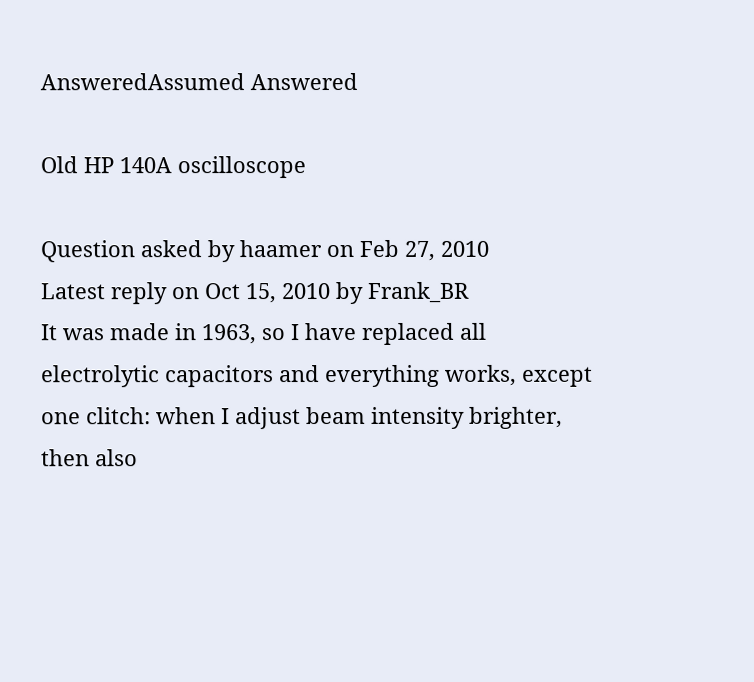AnsweredAssumed Answered

Old HP 140A oscilloscope

Question asked by haamer on Feb 27, 2010
Latest reply on Oct 15, 2010 by Frank_BR
It was made in 1963, so I have replaced all electrolytic capacitors and everything works, except one clitch: when I adjust beam intensity brighter, then also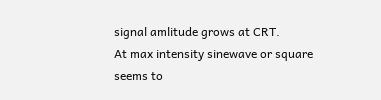signal amlitude grows at CRT.
At max intensity sinewave or square seems to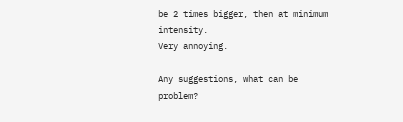be 2 times bigger, then at minimum intensity.
Very annoying.

Any suggestions, what can be problem?